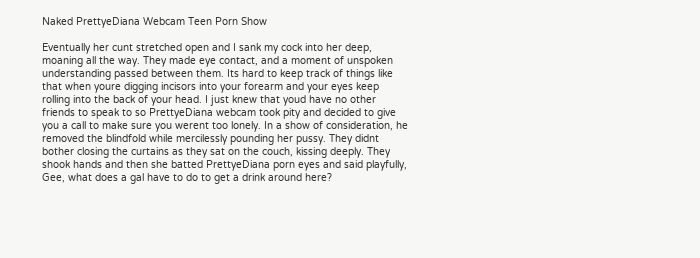Naked PrettyeDiana Webcam Teen Porn Show

Eventually her cunt stretched open and I sank my cock into her deep, moaning all the way. They made eye contact, and a moment of unspoken understanding passed between them. Its hard to keep track of things like that when youre digging incisors into your forearm and your eyes keep rolling into the back of your head. I just knew that youd have no other friends to speak to so PrettyeDiana webcam took pity and decided to give you a call to make sure you werent too lonely. In a show of consideration, he removed the blindfold while mercilessly pounding her pussy. They didnt bother closing the curtains as they sat on the couch, kissing deeply. They shook hands and then she batted PrettyeDiana porn eyes and said playfully, Gee, what does a gal have to do to get a drink around here?